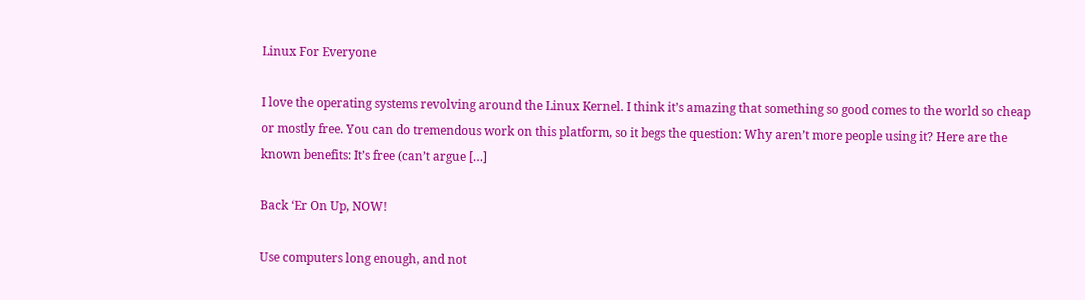Linux For Everyone

I love the operating systems revolving around the Linux Kernel. I think it’s amazing that something so good comes to the world so cheap or mostly free. You can do tremendous work on this platform, so it begs the question: Why aren’t more people using it? Here are the known benefits: It’s free (can’t argue […]

Back ‘Er On Up, NOW!

Use computers long enough, and not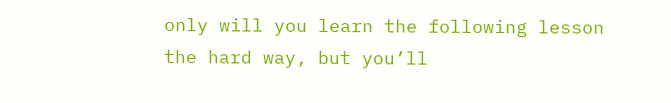only will you learn the following lesson the hard way, but you’ll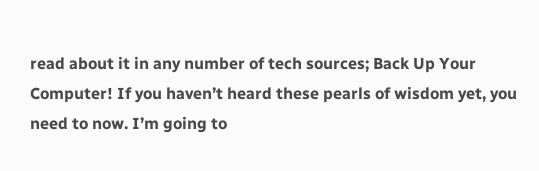read about it in any number of tech sources; Back Up Your Computer! If you haven’t heard these pearls of wisdom yet, you need to now. I’m going to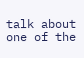talk about one of the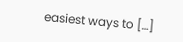easiest ways to […]